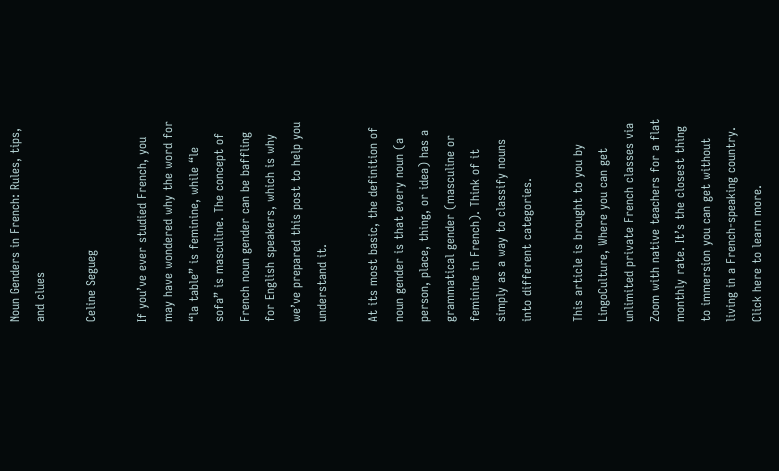Noun Genders in French: Rules, tips, and clues

Celine Segueg

If you’ve ever studied French, you may have wondered why the word for “la table” is feminine, while “le sofa” is masculine. The concept of French noun gender can be baffling for English speakers, which is why we’ve prepared this post to help you understand it.

At its most basic, the definition of noun gender is that every noun (a person, place, thing, or idea) has a grammatical gender (masculine or feminine in French). Think of it simply as a way to classify nouns into different categories.

This article is brought to you by LingoCulture, Where you can get unlimited private French classes via Zoom with native teachers for a flat monthly rate. It’s the closest thing to immersion you can get without living in a French-speaking country. Click here to learn more.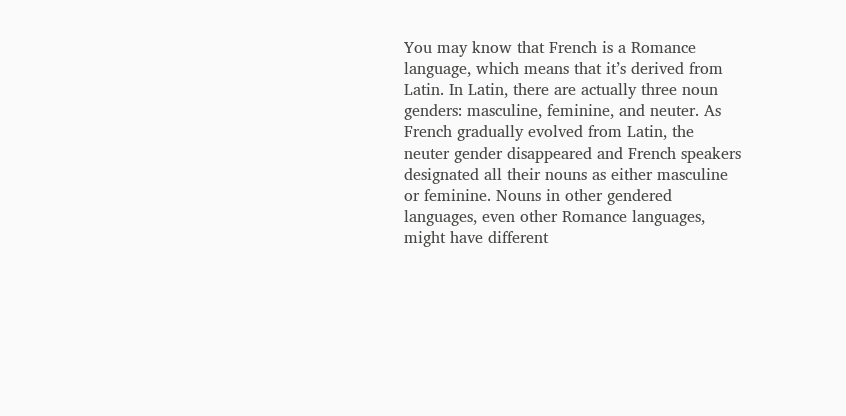You may know that French is a Romance language, which means that it’s derived from Latin. In Latin, there are actually three noun genders: masculine, feminine, and neuter. As French gradually evolved from Latin, the neuter gender disappeared and French speakers designated all their nouns as either masculine or feminine. Nouns in other gendered languages, even other Romance languages, might have different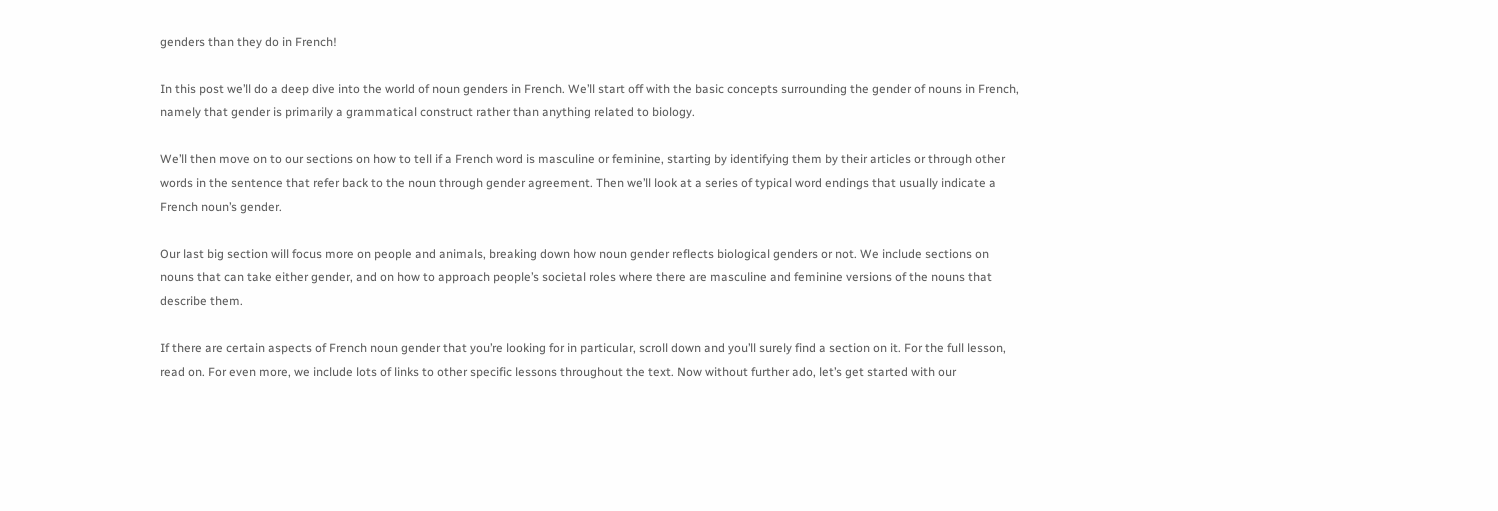genders than they do in French!

In this post we’ll do a deep dive into the world of noun genders in French. We’ll start off with the basic concepts surrounding the gender of nouns in French, namely that gender is primarily a grammatical construct rather than anything related to biology.

We’ll then move on to our sections on how to tell if a French word is masculine or feminine, starting by identifying them by their articles or through other words in the sentence that refer back to the noun through gender agreement. Then we’ll look at a series of typical word endings that usually indicate a French noun’s gender.

Our last big section will focus more on people and animals, breaking down how noun gender reflects biological genders or not. We include sections on nouns that can take either gender, and on how to approach people’s societal roles where there are masculine and feminine versions of the nouns that describe them.

If there are certain aspects of French noun gender that you’re looking for in particular, scroll down and you’ll surely find a section on it. For the full lesson, read on. For even more, we include lots of links to other specific lessons throughout the text. Now without further ado, let’s get started with our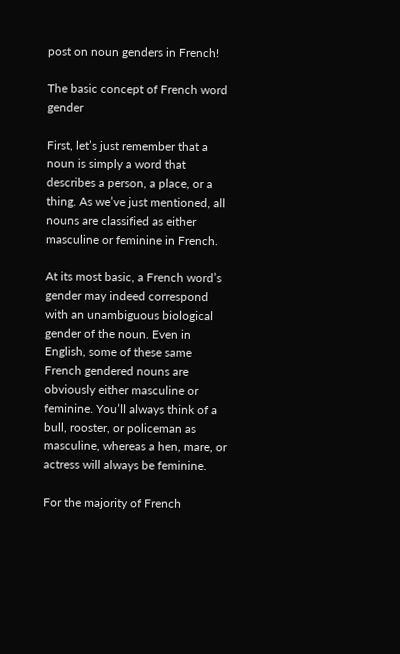post on noun genders in French!

The basic concept of French word gender

First, let’s just remember that a noun is simply a word that describes a person, a place, or a thing. As we’ve just mentioned, all nouns are classified as either masculine or feminine in French.

At its most basic, a French word’s gender may indeed correspond with an unambiguous biological gender of the noun. Even in English, some of these same French gendered nouns are obviously either masculine or feminine. You’ll always think of a bull, rooster, or policeman as masculine, whereas a hen, mare, or actress will always be feminine.

For the majority of French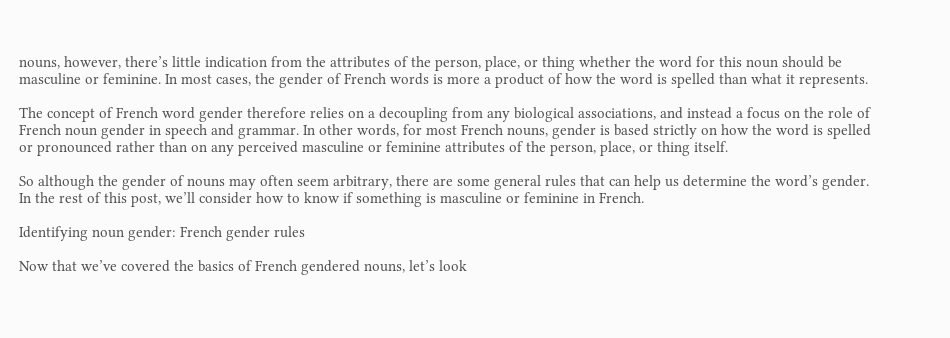nouns, however, there’s little indication from the attributes of the person, place, or thing whether the word for this noun should be masculine or feminine. In most cases, the gender of French words is more a product of how the word is spelled than what it represents.

The concept of French word gender therefore relies on a decoupling from any biological associations, and instead a focus on the role of French noun gender in speech and grammar. In other words, for most French nouns, gender is based strictly on how the word is spelled or pronounced rather than on any perceived masculine or feminine attributes of the person, place, or thing itself.

So although the gender of nouns may often seem arbitrary, there are some general rules that can help us determine the word’s gender. In the rest of this post, we’ll consider how to know if something is masculine or feminine in French.

Identifying noun gender: French gender rules

Now that we’ve covered the basics of French gendered nouns, let’s look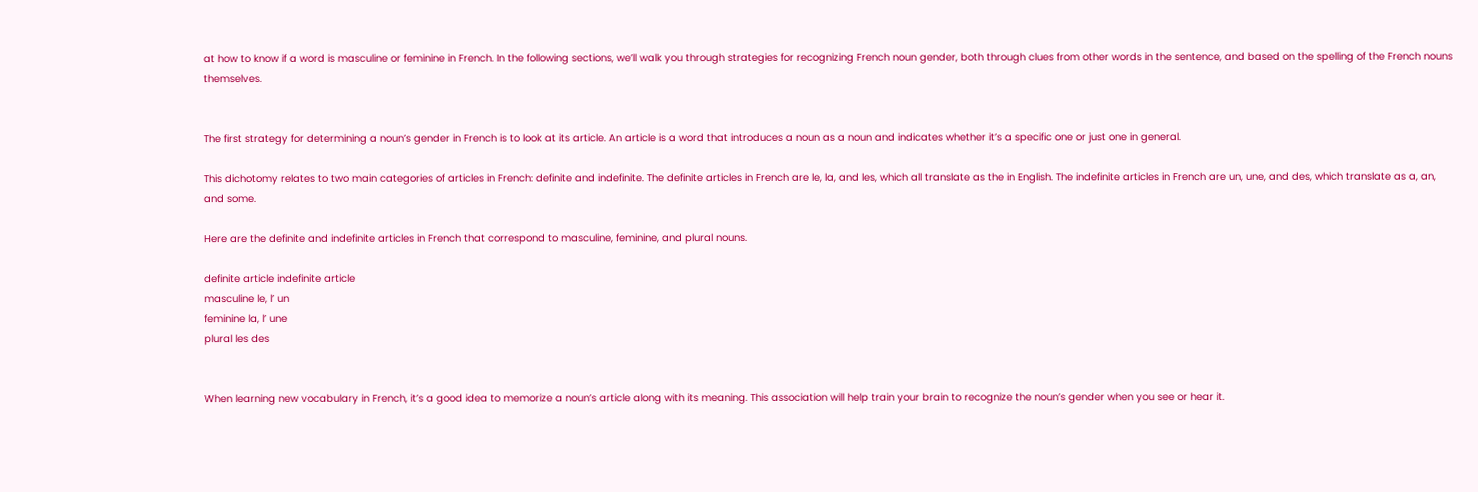at how to know if a word is masculine or feminine in French. In the following sections, we’ll walk you through strategies for recognizing French noun gender, both through clues from other words in the sentence, and based on the spelling of the French nouns themselves.


The first strategy for determining a noun’s gender in French is to look at its article. An article is a word that introduces a noun as a noun and indicates whether it’s a specific one or just one in general.

This dichotomy relates to two main categories of articles in French: definite and indefinite. The definite articles in French are le, la, and les, which all translate as the in English. The indefinite articles in French are un, une, and des, which translate as a, an, and some.

Here are the definite and indefinite articles in French that correspond to masculine, feminine, and plural nouns.

definite article indefinite article
masculine le, l’ un
feminine la, l’ une
plural les des


When learning new vocabulary in French, it’s a good idea to memorize a noun’s article along with its meaning. This association will help train your brain to recognize the noun’s gender when you see or hear it.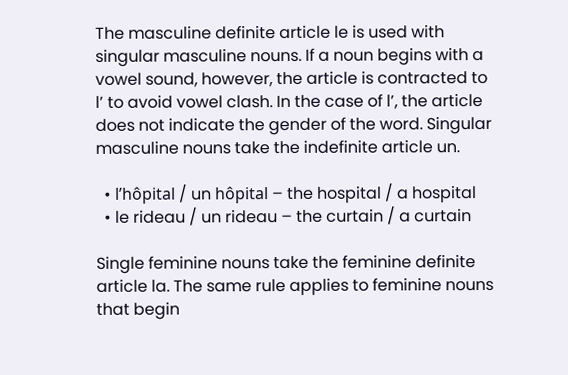The masculine definite article le is used with singular masculine nouns. If a noun begins with a vowel sound, however, the article is contracted to l’ to avoid vowel clash. In the case of l’, the article does not indicate the gender of the word. Singular masculine nouns take the indefinite article un.

  • l’hôpital / un hôpital – the hospital / a hospital
  • le rideau / un rideau – the curtain / a curtain

Single feminine nouns take the feminine definite article la. The same rule applies to feminine nouns that begin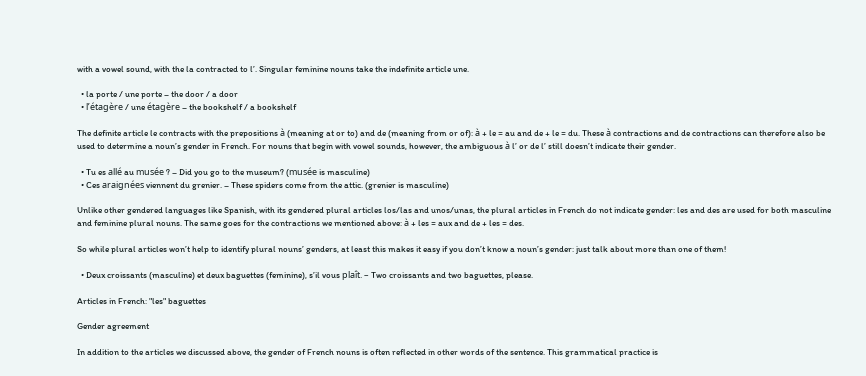with a vowel sound, with the la contracted to l’. Singular feminine nouns take the indefinite article une.

  • la porte / une porte – the door / a door
  • l’étagère / une étagère – the bookshelf / a bookshelf

The definite article le contracts with the prepositions à (meaning at or to) and de (meaning from or of): à + le = au and de + le = du. These à contractions and de contractions can therefore also be used to determine a noun’s gender in French. For nouns that begin with vowel sounds, however, the ambiguous à l’ or de l’ still doesn’t indicate their gender.

  • Tu es allé au musée ? – Did you go to the museum? (musée is masculine)
  • Ces araignées viennent du grenier. – These spiders come from the attic. (grenier is masculine)

Unlike other gendered languages like Spanish, with its gendered plural articles los/las and unos/unas, the plural articles in French do not indicate gender: les and des are used for both masculine and feminine plural nouns. The same goes for the contractions we mentioned above: à + les = aux and de + les = des.

So while plural articles won’t help to identify plural nouns’ genders, at least this makes it easy if you don’t know a noun’s gender: just talk about more than one of them!

  • Deux croissants (masculine) et deux baguettes (feminine), s’il vous plaît. – Two croissants and two baguettes, please.

Articles in French: "les" baguettes

Gender agreement

In addition to the articles we discussed above, the gender of French nouns is often reflected in other words of the sentence. This grammatical practice is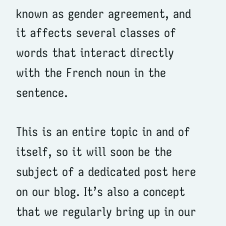known as gender agreement, and it affects several classes of words that interact directly with the French noun in the sentence.

This is an entire topic in and of itself, so it will soon be the subject of a dedicated post here on our blog. It’s also a concept that we regularly bring up in our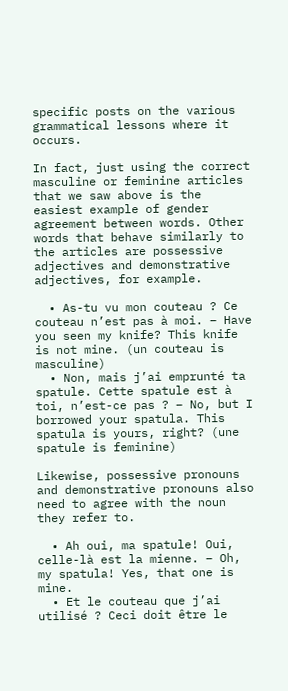specific posts on the various grammatical lessons where it occurs.

In fact, just using the correct masculine or feminine articles that we saw above is the easiest example of gender agreement between words. Other words that behave similarly to the articles are possessive adjectives and demonstrative adjectives, for example.

  • As-tu vu mon couteau ? Ce couteau n’est pas à moi. – Have you seen my knife? This knife is not mine. (un couteau is masculine)
  • Non, mais j’ai emprunté ta spatule. Cette spatule est à toi, n’est-ce pas ? – No, but I borrowed your spatula. This spatula is yours, right? (une spatule is feminine)

Likewise, possessive pronouns and demonstrative pronouns also need to agree with the noun they refer to.

  • Ah oui, ma spatule! Oui, celle-là est la mienne. – Oh, my spatula! Yes, that one is mine.
  • Et le couteau que j’ai utilisé ? Ceci doit être le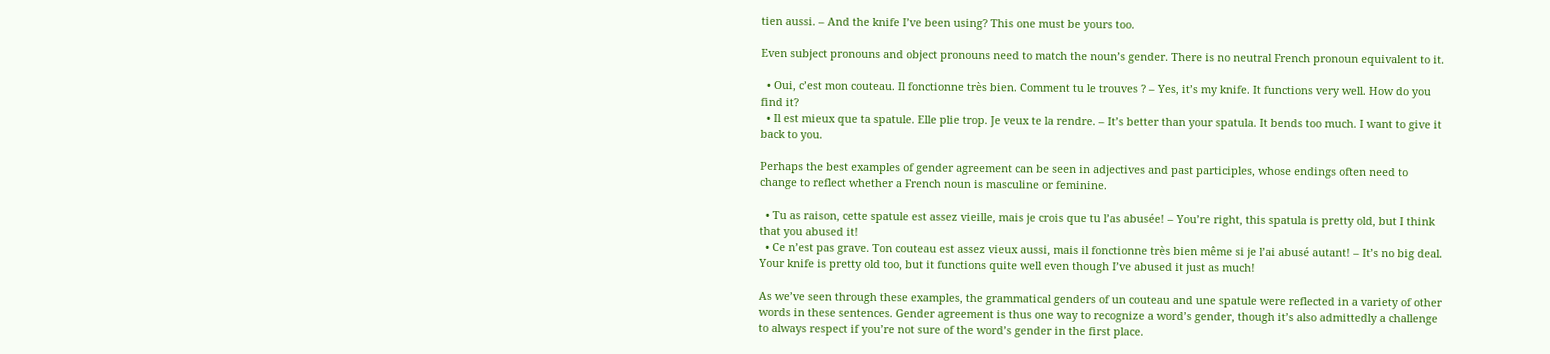tien aussi. – And the knife I’ve been using? This one must be yours too.

Even subject pronouns and object pronouns need to match the noun’s gender. There is no neutral French pronoun equivalent to it.

  • Oui, c’est mon couteau. Il fonctionne très bien. Comment tu le trouves ? – Yes, it’s my knife. It functions very well. How do you find it?
  • Il est mieux que ta spatule. Elle plie trop. Je veux te la rendre. – It’s better than your spatula. It bends too much. I want to give it back to you.

Perhaps the best examples of gender agreement can be seen in adjectives and past participles, whose endings often need to change to reflect whether a French noun is masculine or feminine.

  • Tu as raison, cette spatule est assez vieille, mais je crois que tu l’as abusée! – You’re right, this spatula is pretty old, but I think that you abused it!
  • Ce n’est pas grave. Ton couteau est assez vieux aussi, mais il fonctionne très bien même si je l’ai abusé autant! – It’s no big deal. Your knife is pretty old too, but it functions quite well even though I’ve abused it just as much!

As we’ve seen through these examples, the grammatical genders of un couteau and une spatule were reflected in a variety of other words in these sentences. Gender agreement is thus one way to recognize a word’s gender, though it’s also admittedly a challenge to always respect if you’re not sure of the word’s gender in the first place.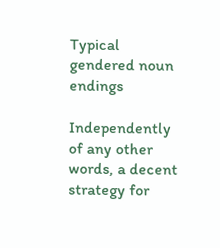Typical gendered noun endings

Independently of any other words, a decent strategy for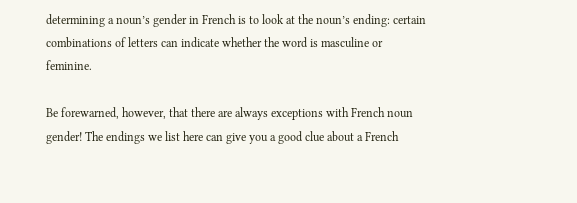determining a noun’s gender in French is to look at the noun’s ending: certain combinations of letters can indicate whether the word is masculine or feminine.

Be forewarned, however, that there are always exceptions with French noun gender! The endings we list here can give you a good clue about a French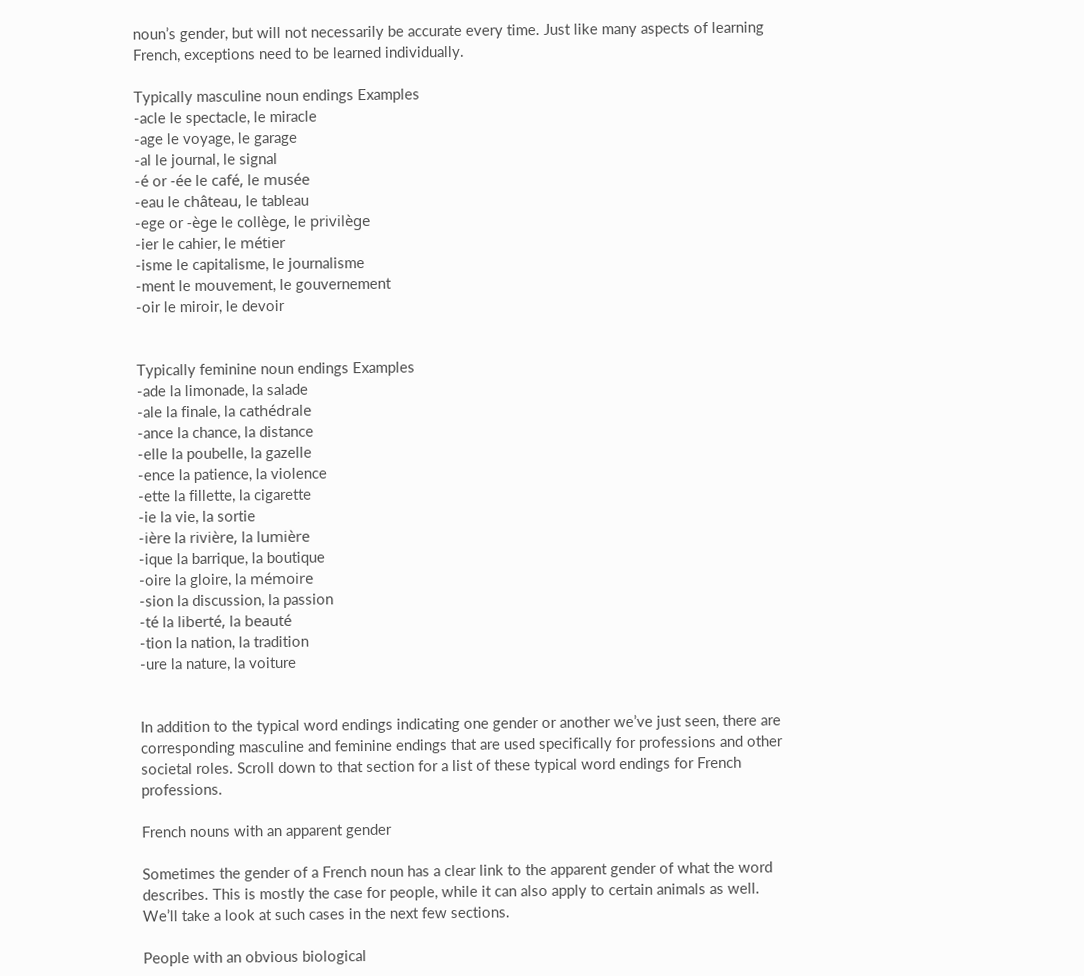noun’s gender, but will not necessarily be accurate every time. Just like many aspects of learning French, exceptions need to be learned individually.

Typically masculine noun endings Examples
-acle le spectacle, le miracle
-age le voyage, le garage
-al le journal, le signal
-é or -ée le café, le musée
-eau le château, le tableau
-ege or -ège le collège, le privilège
-ier le cahier, le métier
-isme le capitalisme, le journalisme
-ment le mouvement, le gouvernement
-oir le miroir, le devoir


Typically feminine noun endings Examples
-ade la limonade, la salade
-ale la finale, la cathédrale
-ance la chance, la distance
-elle la poubelle, la gazelle
-ence la patience, la violence
-ette la fillette, la cigarette
-ie la vie, la sortie
-ière la rivière, la lumière
-ique la barrique, la boutique
-oire la gloire, la mémoire
-sion la discussion, la passion
-té la liberté, la beauté
-tion la nation, la tradition
-ure la nature, la voiture


In addition to the typical word endings indicating one gender or another we’ve just seen, there are corresponding masculine and feminine endings that are used specifically for professions and other societal roles. Scroll down to that section for a list of these typical word endings for French professions.

French nouns with an apparent gender

Sometimes the gender of a French noun has a clear link to the apparent gender of what the word describes. This is mostly the case for people, while it can also apply to certain animals as well. We’ll take a look at such cases in the next few sections.

People with an obvious biological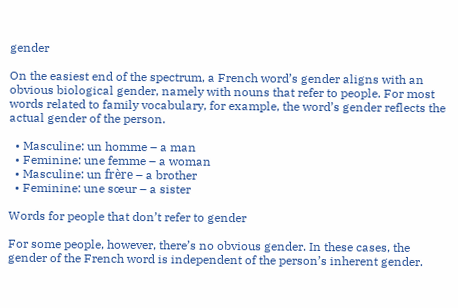gender

On the easiest end of the spectrum, a French word’s gender aligns with an obvious biological gender, namely with nouns that refer to people. For most words related to family vocabulary, for example, the word’s gender reflects the actual gender of the person.

  • Masculine: un homme – a man
  • Feminine: une femme – a woman
  • Masculine: un frère – a brother
  • Feminine: une sœur – a sister

Words for people that don’t refer to gender

For some people, however, there’s no obvious gender. In these cases, the gender of the French word is independent of the person’s inherent gender.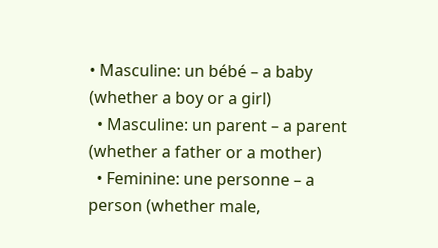• Masculine: un bébé – a baby (whether a boy or a girl)
  • Masculine: un parent – a parent (whether a father or a mother)
  • Feminine: une personne – a person (whether male,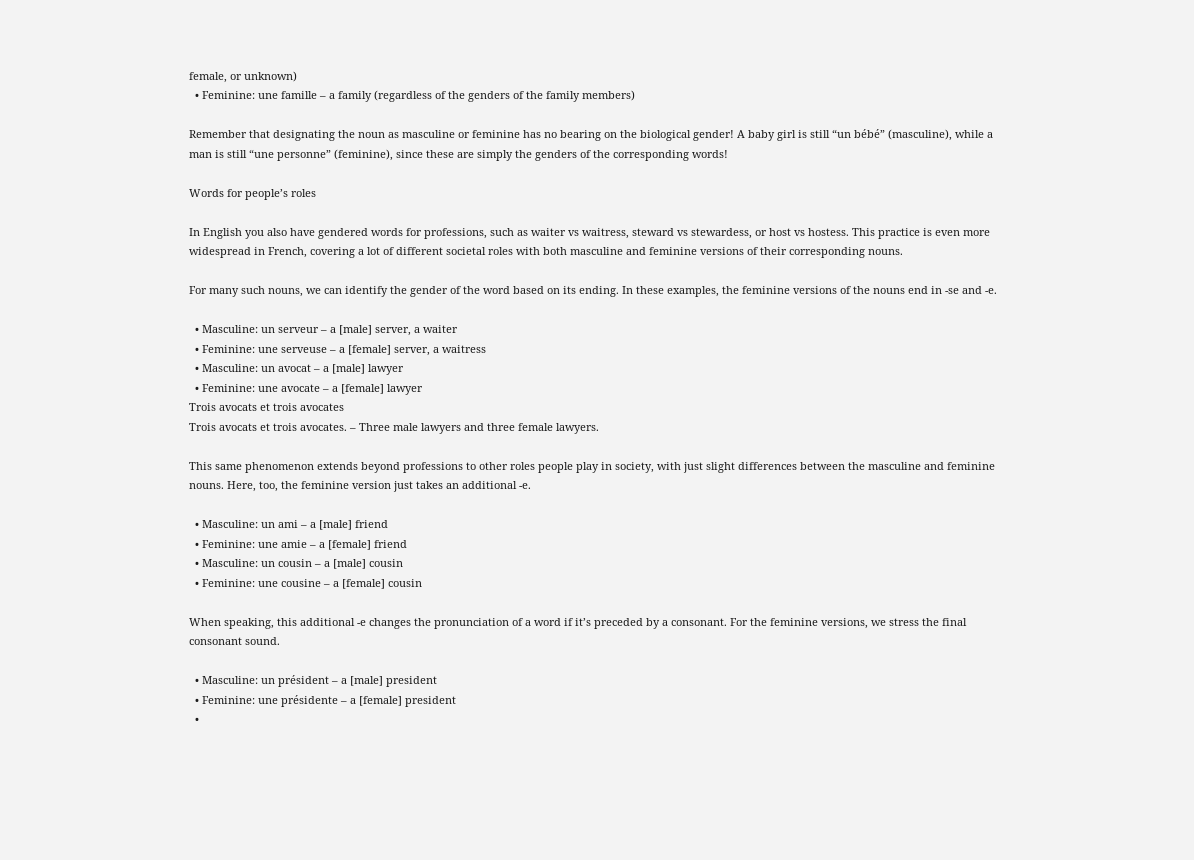female, or unknown)
  • Feminine: une famille – a family (regardless of the genders of the family members)

Remember that designating the noun as masculine or feminine has no bearing on the biological gender! A baby girl is still “un bébé” (masculine), while a man is still “une personne” (feminine), since these are simply the genders of the corresponding words!

Words for people’s roles

In English you also have gendered words for professions, such as waiter vs waitress, steward vs stewardess, or host vs hostess. This practice is even more widespread in French, covering a lot of different societal roles with both masculine and feminine versions of their corresponding nouns.

For many such nouns, we can identify the gender of the word based on its ending. In these examples, the feminine versions of the nouns end in -se and -e.

  • Masculine: un serveur – a [male] server, a waiter
  • Feminine: une serveuse – a [female] server, a waitress
  • Masculine: un avocat – a [male] lawyer
  • Feminine: une avocate – a [female] lawyer
Trois avocats et trois avocates
Trois avocats et trois avocates. – Three male lawyers and three female lawyers.

This same phenomenon extends beyond professions to other roles people play in society, with just slight differences between the masculine and feminine nouns. Here, too, the feminine version just takes an additional -e.

  • Masculine: un ami – a [male] friend
  • Feminine: une amie – a [female] friend
  • Masculine: un cousin – a [male] cousin
  • Feminine: une cousine – a [female] cousin

When speaking, this additional -e changes the pronunciation of a word if it’s preceded by a consonant. For the feminine versions, we stress the final consonant sound.

  • Masculine: un président – a [male] president
  • Feminine: une présidente – a [female] president
  •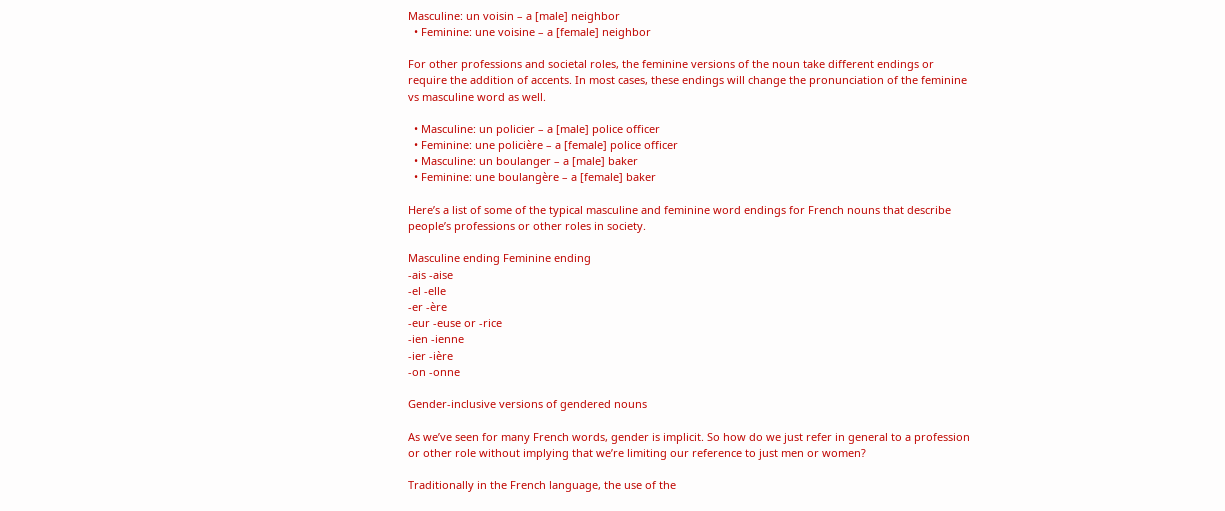Masculine: un voisin – a [male] neighbor
  • Feminine: une voisine – a [female] neighbor

For other professions and societal roles, the feminine versions of the noun take different endings or require the addition of accents. In most cases, these endings will change the pronunciation of the feminine vs masculine word as well.

  • Masculine: un policier – a [male] police officer
  • Feminine: une policière – a [female] police officer
  • Masculine: un boulanger – a [male] baker
  • Feminine: une boulangère – a [female] baker

Here’s a list of some of the typical masculine and feminine word endings for French nouns that describe people’s professions or other roles in society.

Masculine ending Feminine ending
-ais -aise
-el -elle
-er -ère
-eur -euse or -rice
-ien -ienne
-ier -ière
-on -onne

Gender-inclusive versions of gendered nouns

As we’ve seen for many French words, gender is implicit. So how do we just refer in general to a profession or other role without implying that we’re limiting our reference to just men or women?

Traditionally in the French language, the use of the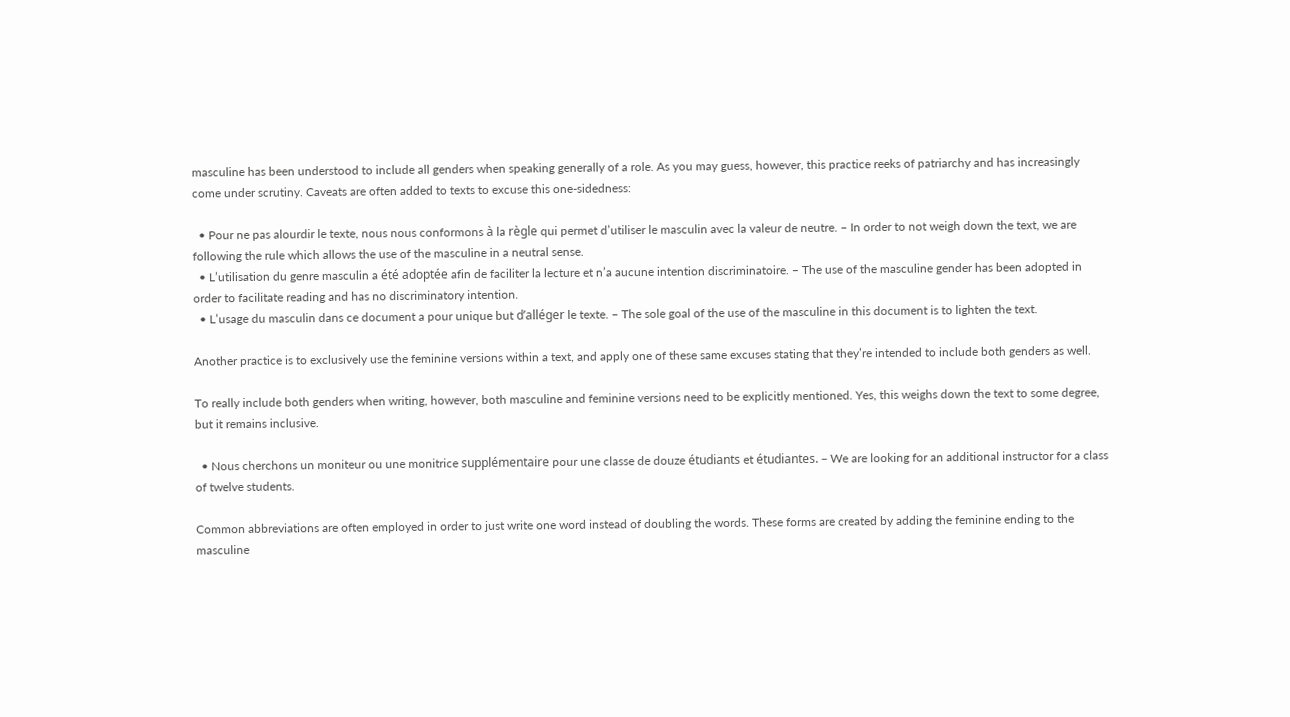masculine has been understood to include all genders when speaking generally of a role. As you may guess, however, this practice reeks of patriarchy and has increasingly come under scrutiny. Caveats are often added to texts to excuse this one-sidedness:

  • Pour ne pas alourdir le texte, nous nous conformons à la règle qui permet d’utiliser le masculin avec la valeur de neutre. – In order to not weigh down the text, we are following the rule which allows the use of the masculine in a neutral sense.
  • L’utilisation du genre masculin a été adoptée afin de faciliter la lecture et n’a aucune intention discriminatoire. – The use of the masculine gender has been adopted in order to facilitate reading and has no discriminatory intention.
  • L’usage du masculin dans ce document a pour unique but d’alléger le texte. – The sole goal of the use of the masculine in this document is to lighten the text.

Another practice is to exclusively use the feminine versions within a text, and apply one of these same excuses stating that they’re intended to include both genders as well.

To really include both genders when writing, however, both masculine and feminine versions need to be explicitly mentioned. Yes, this weighs down the text to some degree, but it remains inclusive.

  • Nous cherchons un moniteur ou une monitrice supplémentaire pour une classe de douze étudiants et étudiantes. – We are looking for an additional instructor for a class of twelve students.

Common abbreviations are often employed in order to just write one word instead of doubling the words. These forms are created by adding the feminine ending to the masculine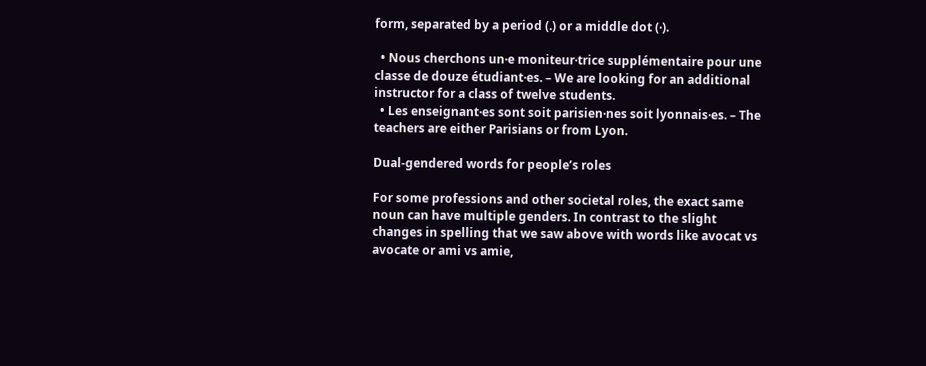form, separated by a period (.) or a middle dot (·).

  • Nous cherchons un·e moniteur·trice supplémentaire pour une classe de douze étudiant·es. – We are looking for an additional instructor for a class of twelve students.
  • Les enseignant·es sont soit parisien·nes soit lyonnais·es. – The teachers are either Parisians or from Lyon.

Dual-gendered words for people’s roles

For some professions and other societal roles, the exact same noun can have multiple genders. In contrast to the slight changes in spelling that we saw above with words like avocat vs avocate or ami vs amie,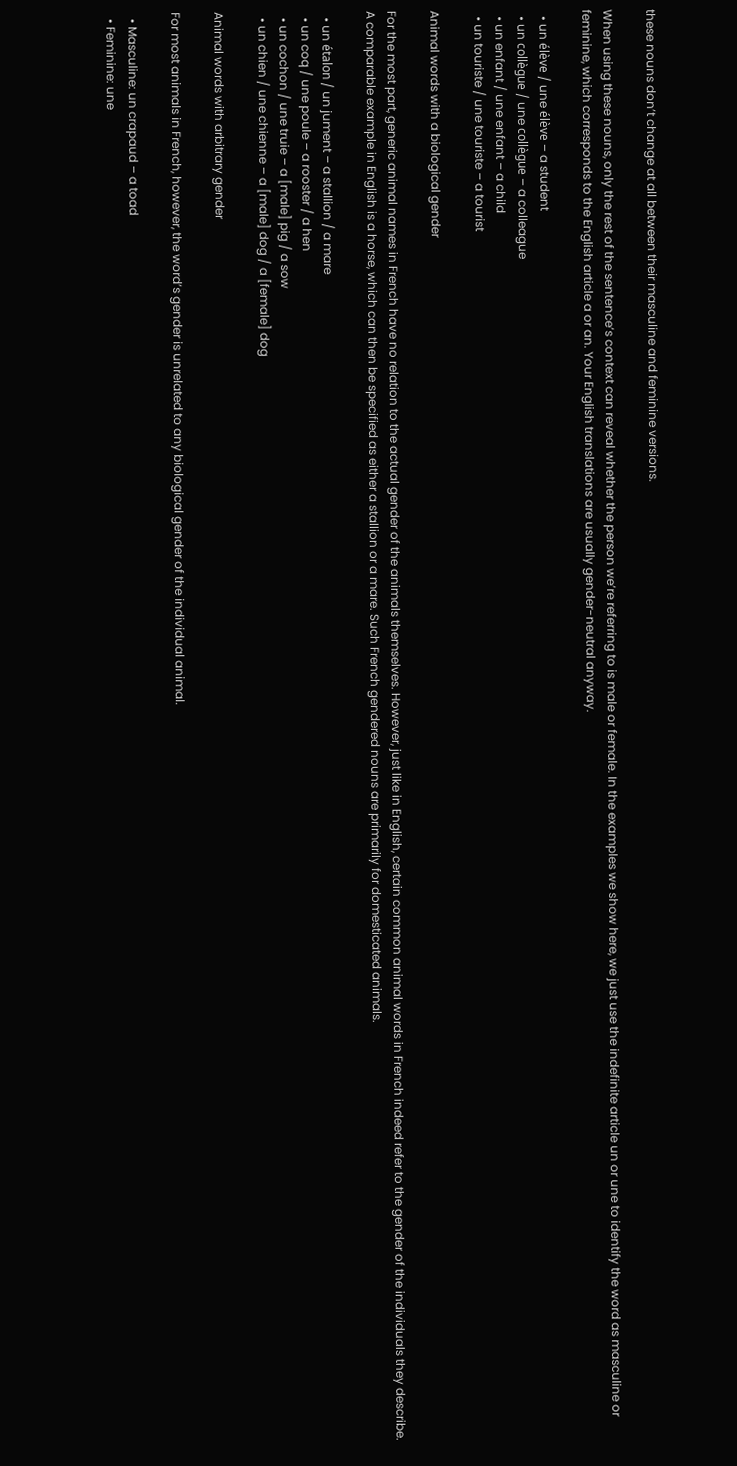these nouns don’t change at all between their masculine and feminine versions.

When using these nouns, only the rest of the sentence’s context can reveal whether the person we’re referring to is male or female. In the examples we show here, we just use the indefinite article un or une to identify the word as masculine or feminine, which corresponds to the English article a or an. Your English translations are usually gender-neutral anyway.

  • un élève / une élève – a student
  • un collègue / une collègue – a colleague
  • un enfant / une enfant – a child
  • un touriste / une touriste – a tourist

Animal words with a biological gender

For the most part, generic animal names in French have no relation to the actual gender of the animals themselves. However, just like in English, certain common animal words in French indeed refer to the gender of the individuals they describe. A comparable example in English is a horse, which can then be specified as either a stallion or a mare. Such French gendered nouns are primarily for domesticated animals.

  • un étalon / un jument – a stallion / a mare
  • un coq / une poule – a rooster / a hen
  • un cochon / une truie – a [male] pig / a sow
  • un chien / une chienne – a [male] dog / a [female] dog

Animal words with arbitrary gender

For most animals in French, however, the word’s gender is unrelated to any biological gender of the individual animal.

  • Masculine: un crapaud – a toad
  • Feminine: une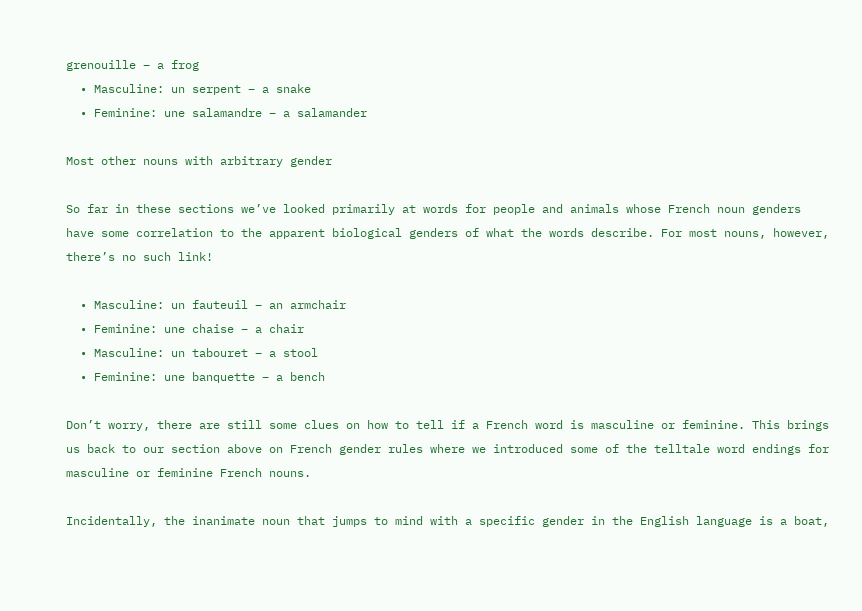grenouille – a frog
  • Masculine: un serpent – a snake
  • Feminine: une salamandre – a salamander

Most other nouns with arbitrary gender

So far in these sections we’ve looked primarily at words for people and animals whose French noun genders have some correlation to the apparent biological genders of what the words describe. For most nouns, however, there’s no such link!

  • Masculine: un fauteuil – an armchair
  • Feminine: une chaise – a chair
  • Masculine: un tabouret – a stool
  • Feminine: une banquette – a bench

Don’t worry, there are still some clues on how to tell if a French word is masculine or feminine. This brings us back to our section above on French gender rules where we introduced some of the telltale word endings for masculine or feminine French nouns.

Incidentally, the inanimate noun that jumps to mind with a specific gender in the English language is a boat,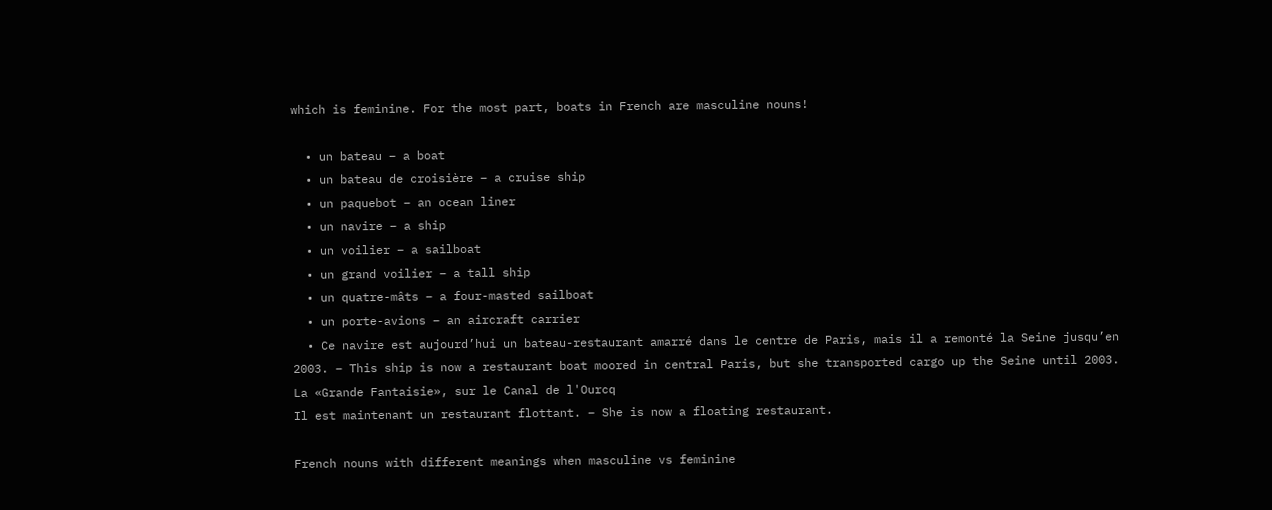which is feminine. For the most part, boats in French are masculine nouns!

  • un bateau – a boat
  • un bateau de croisière – a cruise ship
  • un paquebot – an ocean liner
  • un navire – a ship
  • un voilier – a sailboat
  • un grand voilier – a tall ship
  • un quatre-mâts – a four-masted sailboat
  • un porte-avions – an aircraft carrier
  • Ce navire est aujourd’hui un bateau-restaurant amarré dans le centre de Paris, mais il a remonté la Seine jusqu’en 2003. – This ship is now a restaurant boat moored in central Paris, but she transported cargo up the Seine until 2003.
La «Grande Fantaisie», sur le Canal de l'Ourcq
Il est maintenant un restaurant flottant. – She is now a floating restaurant.

French nouns with different meanings when masculine vs feminine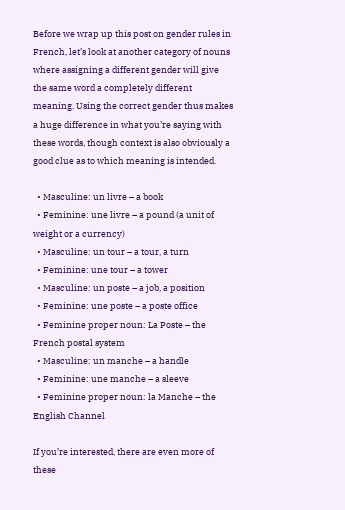Before we wrap up this post on gender rules in French, let’s look at another category of nouns where assigning a different gender will give the same word a completely different meaning. Using the correct gender thus makes a huge difference in what you’re saying with these words, though context is also obviously a good clue as to which meaning is intended.

  • Masculine: un livre – a book
  • Feminine: une livre – a pound (a unit of weight or a currency)
  • Masculine: un tour – a tour, a turn
  • Feminine: une tour – a tower
  • Masculine: un poste – a job, a position
  • Feminine: une poste – a poste office
  • Feminine proper noun: La Poste – the French postal system
  • Masculine: un manche – a handle
  • Feminine: une manche – a sleeve
  • Feminine proper noun: la Manche – the English Channel

If you’re interested, there are even more of these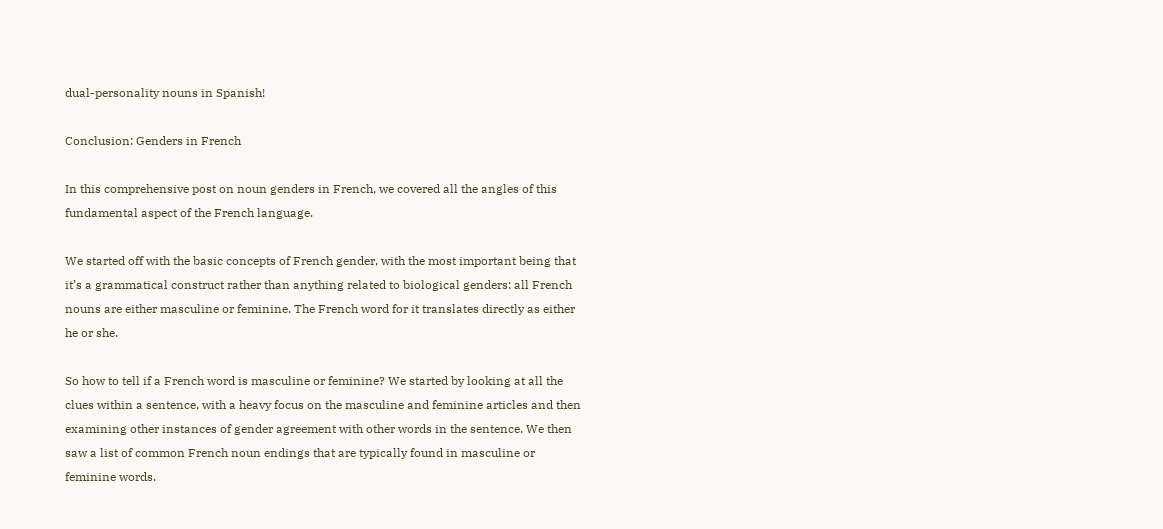dual-personality nouns in Spanish!

Conclusion: Genders in French

In this comprehensive post on noun genders in French, we covered all the angles of this fundamental aspect of the French language.

We started off with the basic concepts of French gender, with the most important being that it’s a grammatical construct rather than anything related to biological genders: all French nouns are either masculine or feminine. The French word for it translates directly as either he or she.

So how to tell if a French word is masculine or feminine? We started by looking at all the clues within a sentence, with a heavy focus on the masculine and feminine articles and then examining other instances of gender agreement with other words in the sentence. We then saw a list of common French noun endings that are typically found in masculine or feminine words.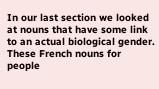In our last section we looked at nouns that have some link to an actual biological gender. These French nouns for people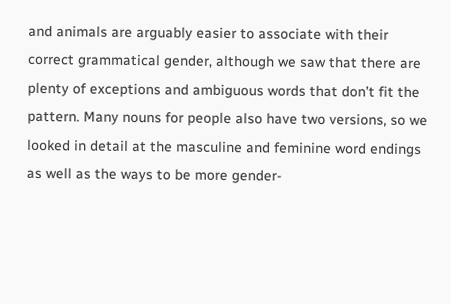and animals are arguably easier to associate with their correct grammatical gender, although we saw that there are plenty of exceptions and ambiguous words that don’t fit the pattern. Many nouns for people also have two versions, so we looked in detail at the masculine and feminine word endings as well as the ways to be more gender-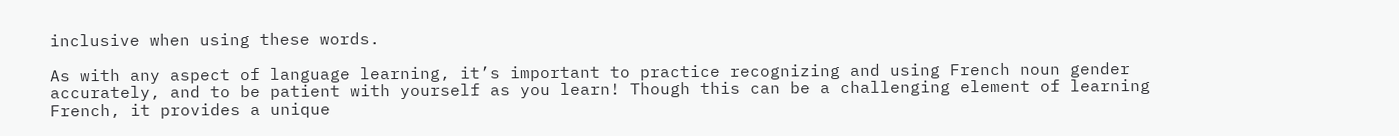inclusive when using these words.

As with any aspect of language learning, it’s important to practice recognizing and using French noun gender accurately, and to be patient with yourself as you learn! Though this can be a challenging element of learning French, it provides a unique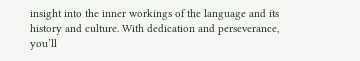insight into the inner workings of the language and its history and culture. With dedication and perseverance, you’ll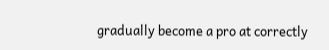gradually become a pro at correctly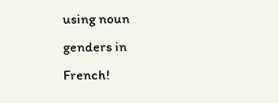using noun genders in French!